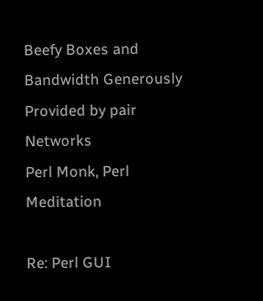Beefy Boxes and Bandwidth Generously Provided by pair Networks
Perl Monk, Perl Meditation

Re: Perl GUI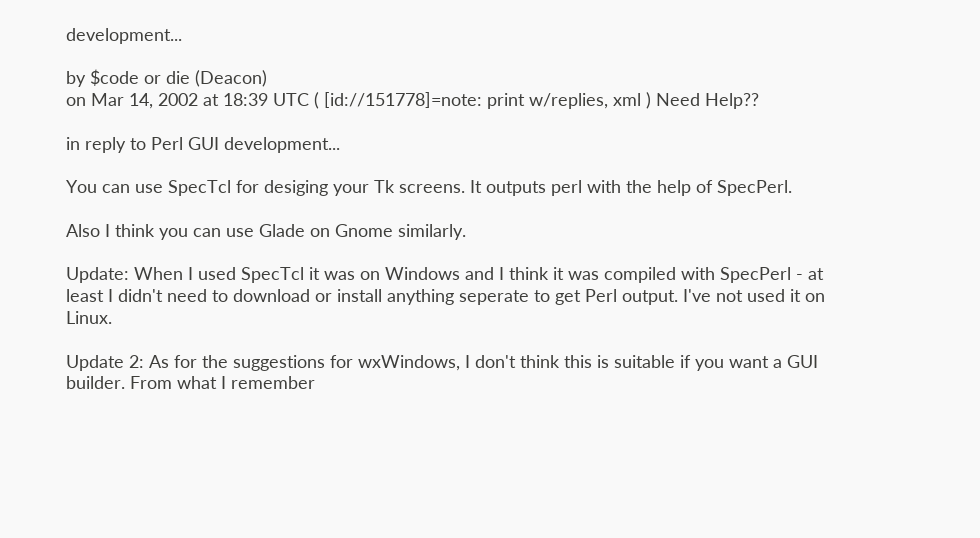development...

by $code or die (Deacon)
on Mar 14, 2002 at 18:39 UTC ( [id://151778]=note: print w/replies, xml ) Need Help??

in reply to Perl GUI development...

You can use SpecTcl for desiging your Tk screens. It outputs perl with the help of SpecPerl.

Also I think you can use Glade on Gnome similarly.

Update: When I used SpecTcl it was on Windows and I think it was compiled with SpecPerl - at least I didn't need to download or install anything seperate to get Perl output. I've not used it on Linux.

Update 2: As for the suggestions for wxWindows, I don't think this is suitable if you want a GUI builder. From what I remember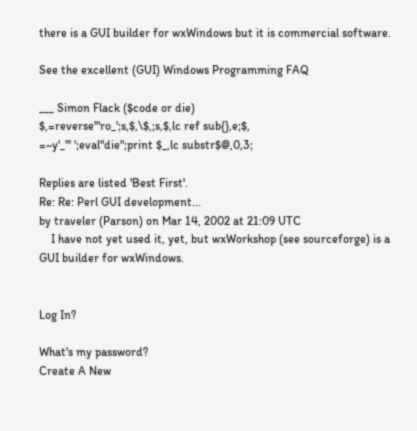there is a GUI builder for wxWindows but it is commercial software.

See the excellent (GUI) Windows Programming FAQ

___ Simon Flack ($code or die)
$,=reverse'"ro_';s,$,\$,;s,$,lc ref sub{},e;$,
=~y'_"' ';eval"die";print $_,lc substr$@,0,3;

Replies are listed 'Best First'.
Re: Re: Perl GUI development...
by traveler (Parson) on Mar 14, 2002 at 21:09 UTC
    I have not yet used it, yet, but wxWorkshop (see sourceforge) is a GUI builder for wxWindows.


Log In?

What's my password?
Create A New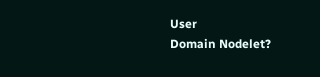User
Domain Nodelet?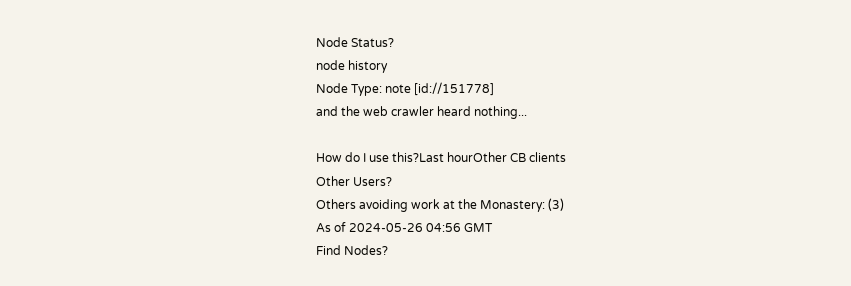Node Status?
node history
Node Type: note [id://151778]
and the web crawler heard nothing...

How do I use this?Last hourOther CB clients
Other Users?
Others avoiding work at the Monastery: (3)
As of 2024-05-26 04:56 GMT
Find Nodes?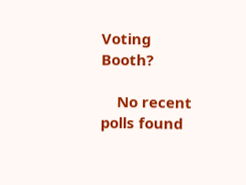Voting Booth?

    No recent polls found